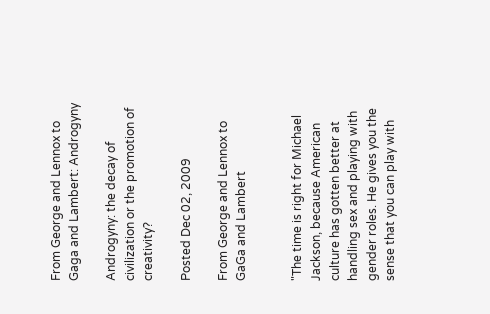From George and Lennox to Gaga and Lambert: Androgyny

Androgyny: the decay of civilization or the promotion of creativity?

Posted Dec 02, 2009

From George and Lennox to GaGa and Lambert


"The time is right for Michael Jackson, because American culture has gotten better at handling sex and playing with gender roles. He gives you the sense that you can play with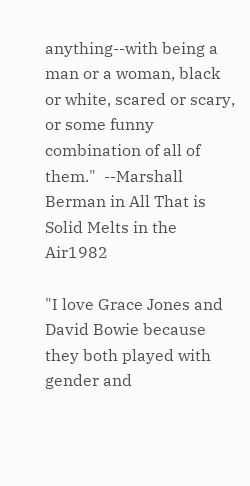anything--with being a man or a woman, black or white, scared or scary, or some funny combination of all of them."  --Marshall Berman in All That is Solid Melts in the Air1982

"I love Grace Jones and David Bowie because they both played with gender and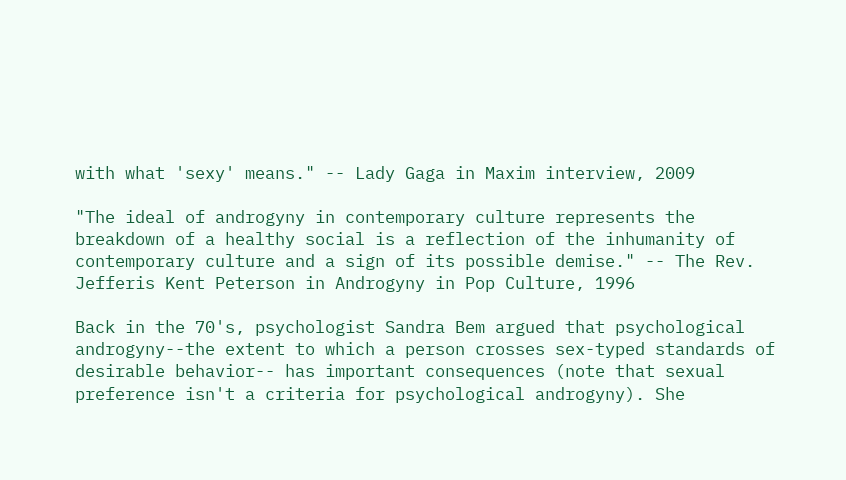with what 'sexy' means." -- Lady Gaga in Maxim interview, 2009

"The ideal of androgyny in contemporary culture represents the breakdown of a healthy social is a reflection of the inhumanity of contemporary culture and a sign of its possible demise." -- The Rev. Jefferis Kent Peterson in Androgyny in Pop Culture, 1996

Back in the 70's, psychologist Sandra Bem argued that psychological androgyny--the extent to which a person crosses sex-typed standards of desirable behavior-- has important consequences (note that sexual preference isn't a criteria for psychological androgyny). She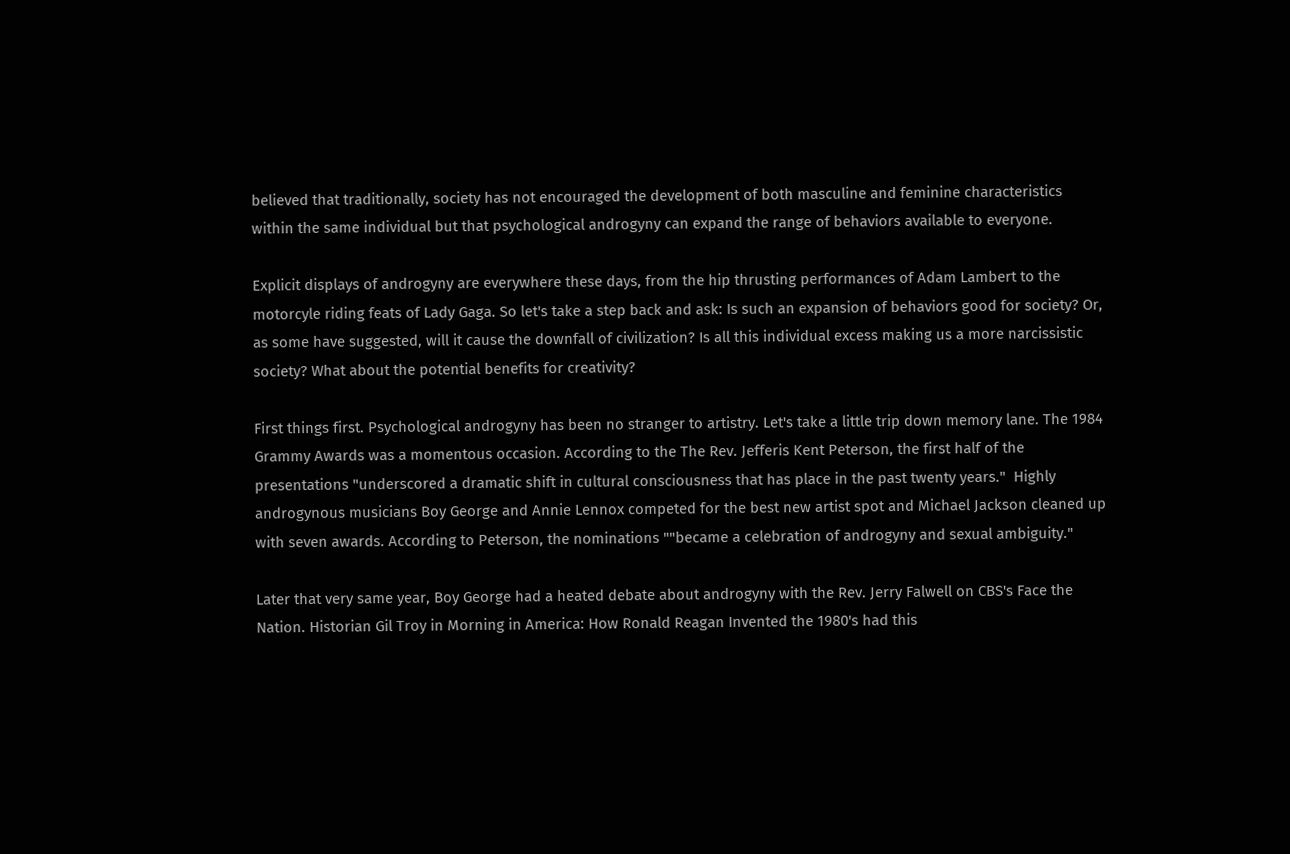believed that traditionally, society has not encouraged the development of both masculine and feminine characteristics within the same individual but that psychological androgyny can expand the range of behaviors available to everyone.

Explicit displays of androgyny are everywhere these days, from the hip thrusting performances of Adam Lambert to the motorcyle riding feats of Lady Gaga. So let's take a step back and ask: Is such an expansion of behaviors good for society? Or, as some have suggested, will it cause the downfall of civilization? Is all this individual excess making us a more narcissistic society? What about the potential benefits for creativity?

First things first. Psychological androgyny has been no stranger to artistry. Let's take a little trip down memory lane. The 1984 Grammy Awards was a momentous occasion. According to the The Rev. Jefferis Kent Peterson, the first half of the presentations "underscored a dramatic shift in cultural consciousness that has place in the past twenty years."  Highly androgynous musicians Boy George and Annie Lennox competed for the best new artist spot and Michael Jackson cleaned up with seven awards. According to Peterson, the nominations ""became a celebration of androgyny and sexual ambiguity."

Later that very same year, Boy George had a heated debate about androgyny with the Rev. Jerry Falwell on CBS's Face the Nation. Historian Gil Troy in Morning in America: How Ronald Reagan Invented the 1980's had this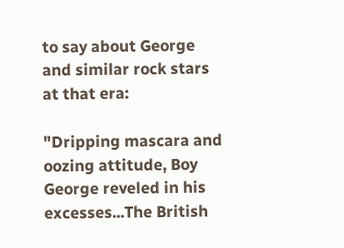to say about George and similar rock stars at that era:

"Dripping mascara and oozing attitude, Boy George reveled in his excesses...The British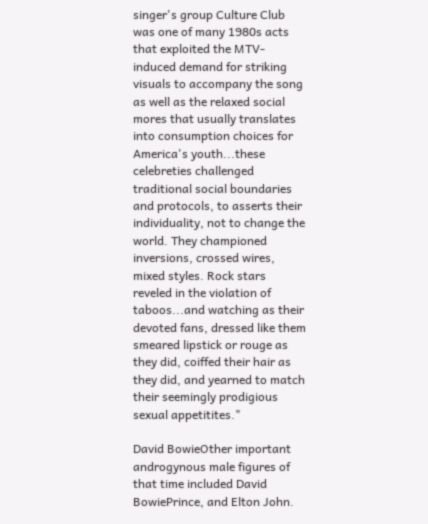singer's group Culture Club was one of many 1980s acts that exploited the MTV-induced demand for striking visuals to accompany the song as well as the relaxed social mores that usually translates into consumption choices for America's youth...these celebreties challenged traditional social boundaries and protocols, to asserts their individuality, not to change the world. They championed inversions, crossed wires, mixed styles. Rock stars reveled in the violation of taboos...and watching as their devoted fans, dressed like them smeared lipstick or rouge as they did, coiffed their hair as they did, and yearned to match their seemingly prodigious sexual appetitites."

David BowieOther important androgynous male figures of that time included David BowiePrince, and Elton John.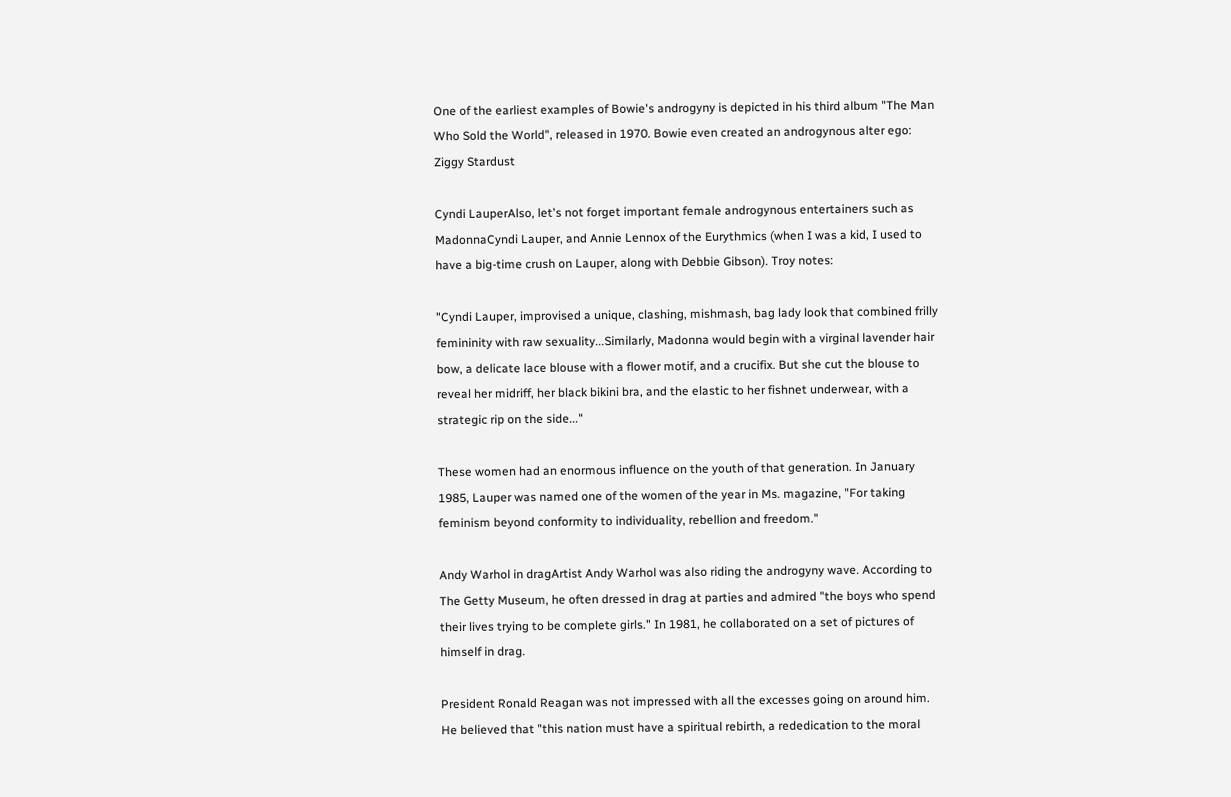One of the earliest examples of Bowie's androgyny is depicted in his third album "The Man Who Sold the World", released in 1970. Bowie even created an androgynous alter ego: Ziggy Stardust

Cyndi LauperAlso, let's not forget important female androgynous entertainers such as MadonnaCyndi Lauper, and Annie Lennox of the Eurythmics (when I was a kid, I used to have a big-time crush on Lauper, along with Debbie Gibson). Troy notes:

"Cyndi Lauper, improvised a unique, clashing, mishmash, bag lady look that combined frilly femininity with raw sexuality...Similarly, Madonna would begin with a virginal lavender hair bow, a delicate lace blouse with a flower motif, and a crucifix. But she cut the blouse to reveal her midriff, her black bikini bra, and the elastic to her fishnet underwear, with a strategic rip on the side..."

These women had an enormous influence on the youth of that generation. In January 1985, Lauper was named one of the women of the year in Ms. magazine, "For taking feminism beyond conformity to individuality, rebellion and freedom."

Andy Warhol in dragArtist Andy Warhol was also riding the androgyny wave. According to The Getty Museum, he often dressed in drag at parties and admired "the boys who spend their lives trying to be complete girls." In 1981, he collaborated on a set of pictures of himself in drag.

President Ronald Reagan was not impressed with all the excesses going on around him. He believed that "this nation must have a spiritual rebirth, a rededication to the moral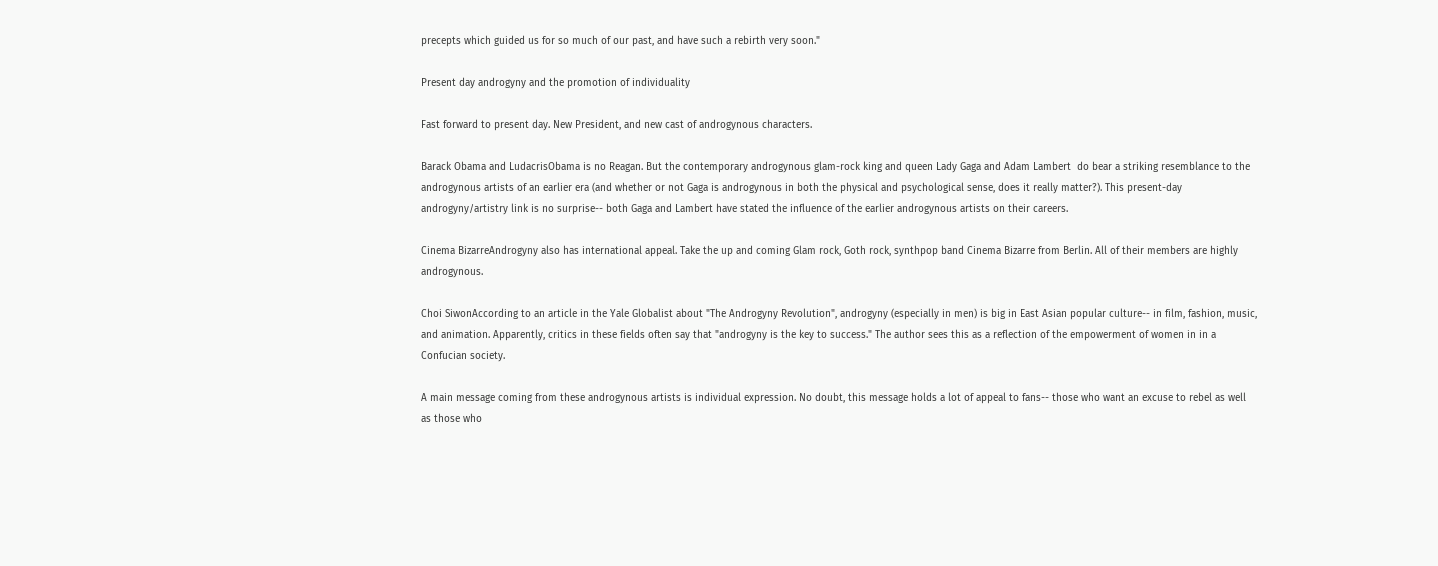precepts which guided us for so much of our past, and have such a rebirth very soon."

Present day androgyny and the promotion of individuality

Fast forward to present day. New President, and new cast of androgynous characters.

Barack Obama and LudacrisObama is no Reagan. But the contemporary androgynous glam-rock king and queen Lady Gaga and Adam Lambert  do bear a striking resemblance to the androgynous artists of an earlier era (and whether or not Gaga is androgynous in both the physical and psychological sense, does it really matter?). This present-day androgyny/artistry link is no surprise-- both Gaga and Lambert have stated the influence of the earlier androgynous artists on their careers.

Cinema BizarreAndrogyny also has international appeal. Take the up and coming Glam rock, Goth rock, synthpop band Cinema Bizarre from Berlin. All of their members are highly androgynous.

Choi SiwonAccording to an article in the Yale Globalist about "The Androgyny Revolution", androgyny (especially in men) is big in East Asian popular culture-- in film, fashion, music, and animation. Apparently, critics in these fields often say that "androgyny is the key to success." The author sees this as a reflection of the empowerment of women in in a Confucian society.

A main message coming from these androgynous artists is individual expression. No doubt, this message holds a lot of appeal to fans-- those who want an excuse to rebel as well as those who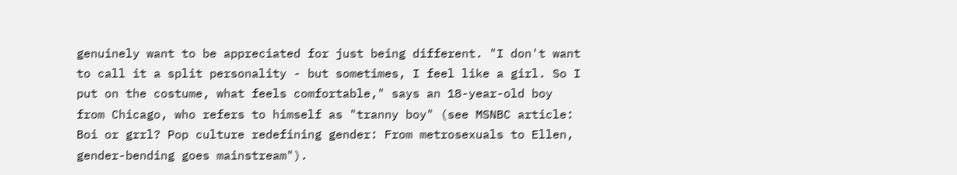genuinely want to be appreciated for just being different. "I don't want to call it a split personality - but sometimes, I feel like a girl. So I put on the costume, what feels comfortable," says an 18-year-old boy from Chicago, who refers to himself as "tranny boy" (see MSNBC article: Boi or grrl? Pop culture redefining gender: From metrosexuals to Ellen, gender-bending goes mainstream").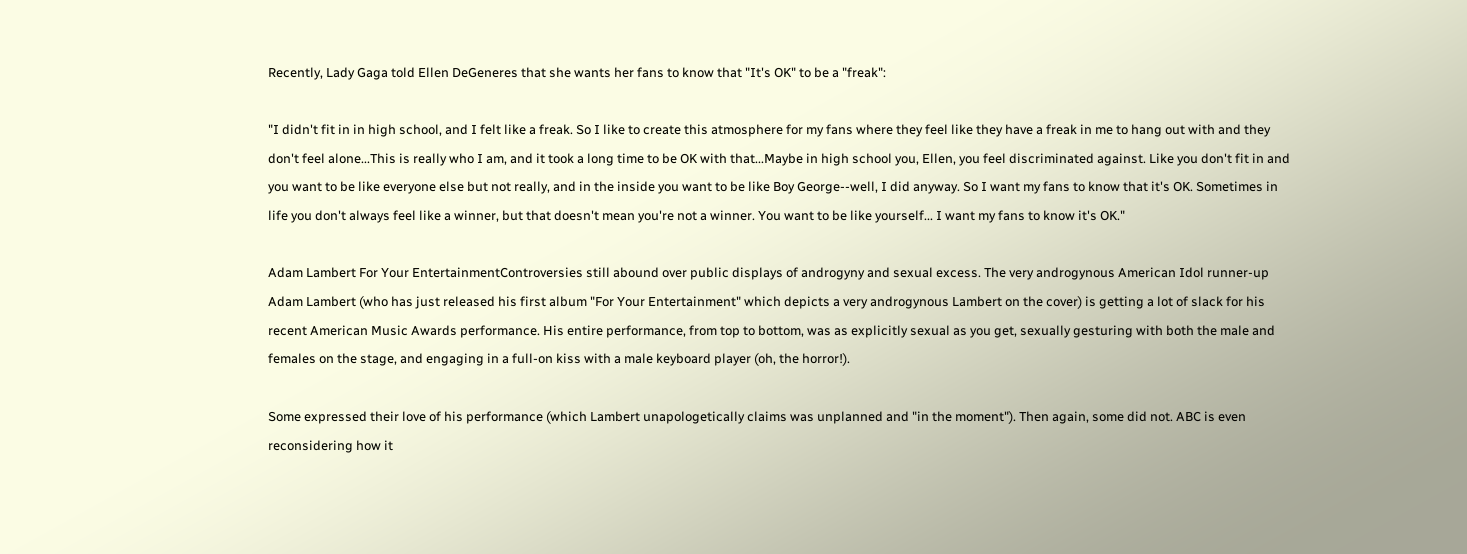Recently, Lady Gaga told Ellen DeGeneres that she wants her fans to know that "It's OK" to be a "freak":

"I didn't fit in in high school, and I felt like a freak. So I like to create this atmosphere for my fans where they feel like they have a freak in me to hang out with and they don't feel alone...This is really who I am, and it took a long time to be OK with that...Maybe in high school you, Ellen, you feel discriminated against. Like you don't fit in and you want to be like everyone else but not really, and in the inside you want to be like Boy George--well, I did anyway. So I want my fans to know that it's OK. Sometimes in life you don't always feel like a winner, but that doesn't mean you're not a winner. You want to be like yourself... I want my fans to know it's OK."

Adam Lambert For Your EntertainmentControversies still abound over public displays of androgyny and sexual excess. The very androgynous American Idol runner-up Adam Lambert (who has just released his first album "For Your Entertainment" which depicts a very androgynous Lambert on the cover) is getting a lot of slack for his recent American Music Awards performance. His entire performance, from top to bottom, was as explicitly sexual as you get, sexually gesturing with both the male and females on the stage, and engaging in a full-on kiss with a male keyboard player (oh, the horror!).

Some expressed their love of his performance (which Lambert unapologetically claims was unplanned and "in the moment"). Then again, some did not. ABC is even reconsidering how it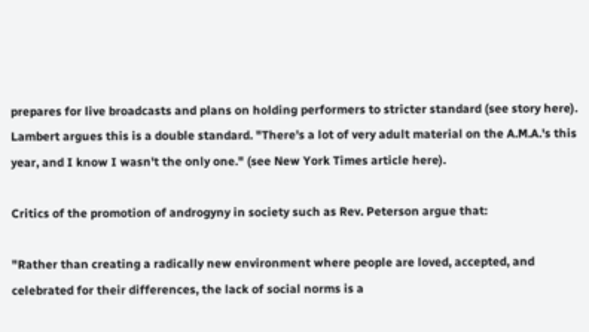prepares for live broadcasts and plans on holding performers to stricter standard (see story here). Lambert argues this is a double standard. "There's a lot of very adult material on the A.M.A.'s this year, and I know I wasn't the only one." (see New York Times article here).

Critics of the promotion of androgyny in society such as Rev. Peterson argue that:

"Rather than creating a radically new environment where people are loved, accepted, and celebrated for their differences, the lack of social norms is a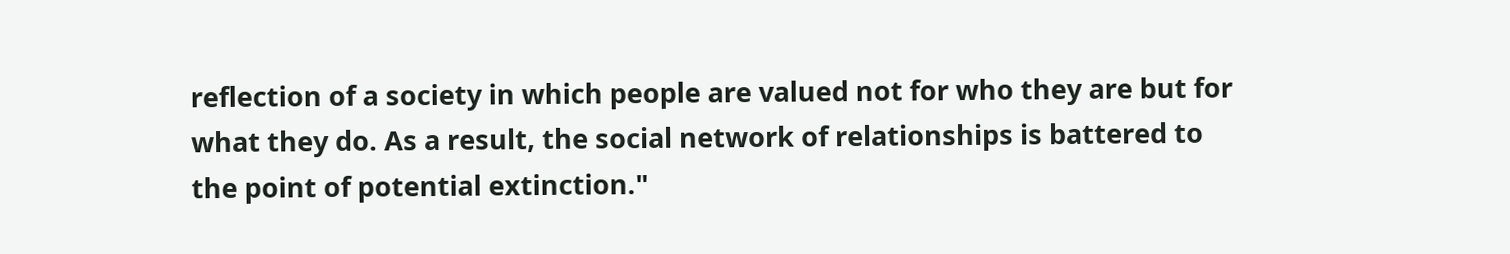reflection of a society in which people are valued not for who they are but for what they do. As a result, the social network of relationships is battered to the point of potential extinction."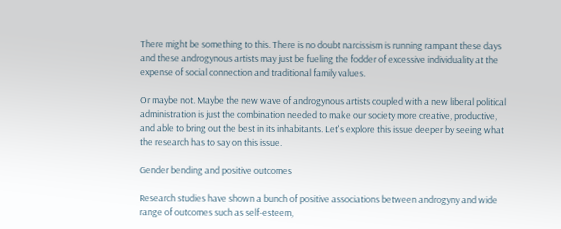There might be something to this. There is no doubt narcissism is running rampant these days and these androgynous artists may just be fueling the fodder of excessive individuality at the expense of social connection and traditional family values.

Or maybe not. Maybe the new wave of androgynous artists coupled with a new liberal political administration is just the combination needed to make our society more creative, productive, and able to bring out the best in its inhabitants. Let's explore this issue deeper by seeing what the research has to say on this issue.

Gender bending and positive outcomes

Research studies have shown a bunch of positive associations between androgyny and wide range of outcomes such as self-esteem,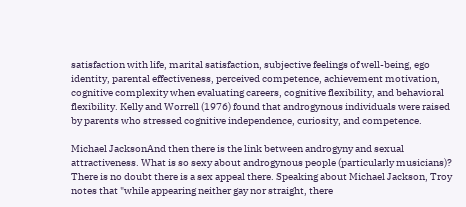satisfaction with life, marital satisfaction, subjective feelings of well-being, ego identity, parental effectiveness, perceived competence, achievement motivation, cognitive complexity when evaluating careers, cognitive flexibility, and behavioral flexibility. Kelly and Worrell (1976) found that androgynous individuals were raised by parents who stressed cognitive independence, curiosity, and competence.

Michael JacksonAnd then there is the link between androgyny and sexual attractiveness. What is so sexy about androgynous people (particularly musicians)? There is no doubt there is a sex appeal there. Speaking about Michael Jackson, Troy notes that "while appearing neither gay nor straight, there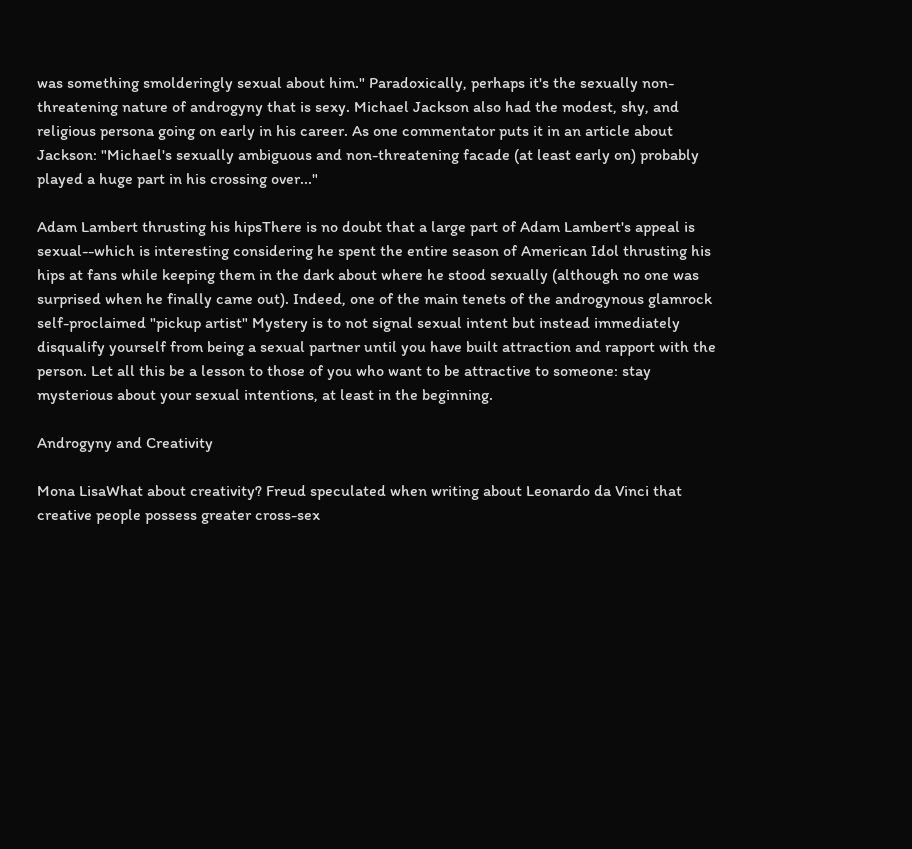was something smolderingly sexual about him." Paradoxically, perhaps it's the sexually non-threatening nature of androgyny that is sexy. Michael Jackson also had the modest, shy, and religious persona going on early in his career. As one commentator puts it in an article about Jackson: "Michael's sexually ambiguous and non-threatening facade (at least early on) probably played a huge part in his crossing over..."

Adam Lambert thrusting his hipsThere is no doubt that a large part of Adam Lambert's appeal is sexual--which is interesting considering he spent the entire season of American Idol thrusting his hips at fans while keeping them in the dark about where he stood sexually (although no one was surprised when he finally came out). Indeed, one of the main tenets of the androgynous glamrock self-proclaimed "pickup artist" Mystery is to not signal sexual intent but instead immediately disqualify yourself from being a sexual partner until you have built attraction and rapport with the person. Let all this be a lesson to those of you who want to be attractive to someone: stay mysterious about your sexual intentions, at least in the beginning.

Androgyny and Creativity

Mona LisaWhat about creativity? Freud speculated when writing about Leonardo da Vinci that creative people possess greater cross-sex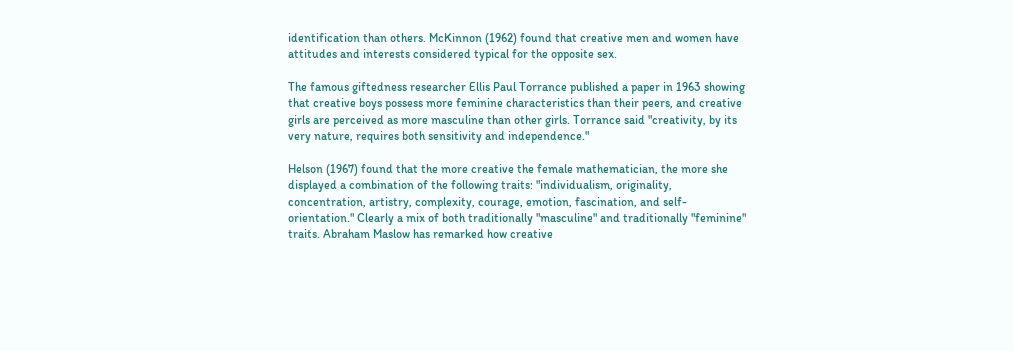identification than others. McKinnon (1962) found that creative men and women have attitudes and interests considered typical for the opposite sex.

The famous giftedness researcher Ellis Paul Torrance published a paper in 1963 showing that creative boys possess more feminine characteristics than their peers, and creative girls are perceived as more masculine than other girls. Torrance said "creativity, by its very nature, requires both sensitivity and independence."

Helson (1967) found that the more creative the female mathematician, the more she displayed a combination of the following traits: "individualism, originality, concentration, artistry, complexity, courage, emotion, fascination, and self-orientation." Clearly a mix of both traditionally "masculine" and traditionally "feminine" traits. Abraham Maslow has remarked how creative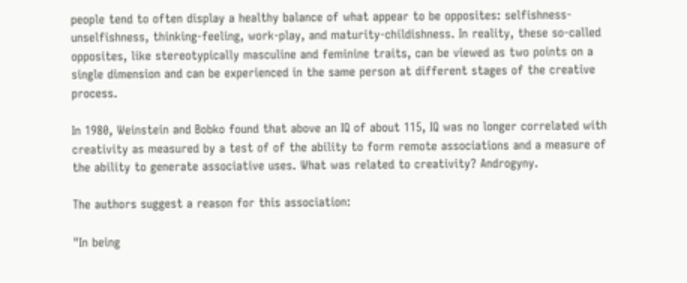people tend to often display a healthy balance of what appear to be opposites: selfishness-unselfishness, thinking-feeling, work-play, and maturity-childishness. In reality, these so-called opposites, like stereotypically masculine and feminine traits, can be viewed as two points on a single dimension and can be experienced in the same person at different stages of the creative process.

In 1980, Weinstein and Bobko found that above an IQ of about 115, IQ was no longer correlated with creativity as measured by a test of of the ability to form remote associations and a measure of the ability to generate associative uses. What was related to creativity? Androgyny.

The authors suggest a reason for this association:

"In being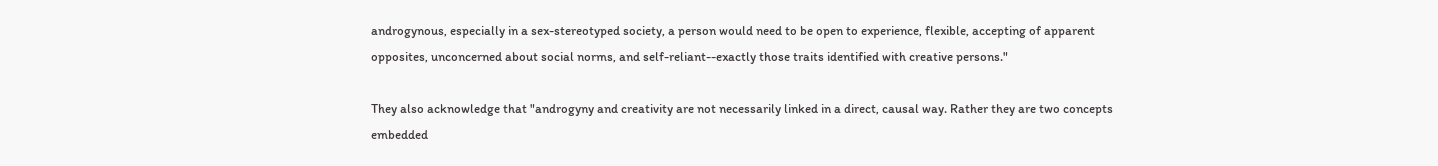androgynous, especially in a sex-stereotyped society, a person would need to be open to experience, flexible, accepting of apparent opposites, unconcerned about social norms, and self-reliant--exactly those traits identified with creative persons."

They also acknowledge that "androgyny and creativity are not necessarily linked in a direct, causal way. Rather they are two concepts embedded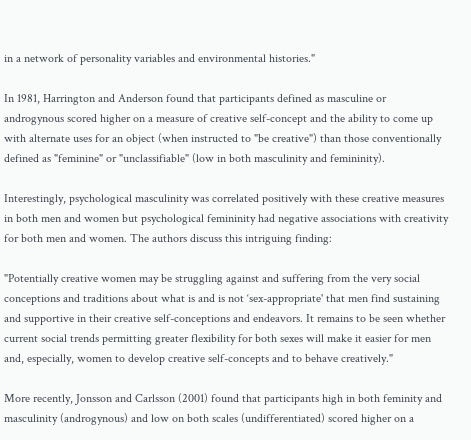in a network of personality variables and environmental histories."

In 1981, Harrington and Anderson found that participants defined as masculine or androgynous scored higher on a measure of creative self-concept and the ability to come up with alternate uses for an object (when instructed to "be creative") than those conventionally defined as "feminine" or "unclassifiable" (low in both masculinity and femininity).

Interestingly, psychological masculinity was correlated positively with these creative measures in both men and women but psychological femininity had negative associations with creativity for both men and women. The authors discuss this intriguing finding:

"Potentially creative women may be struggling against and suffering from the very social conceptions and traditions about what is and is not ‘sex-appropriate' that men find sustaining and supportive in their creative self-conceptions and endeavors. It remains to be seen whether current social trends permitting greater flexibility for both sexes will make it easier for men and, especially, women to develop creative self-concepts and to behave creatively."

More recently, Jonsson and Carlsson (2001) found that participants high in both feminity and masculinity (androgynous) and low on both scales (undifferentiated) scored higher on a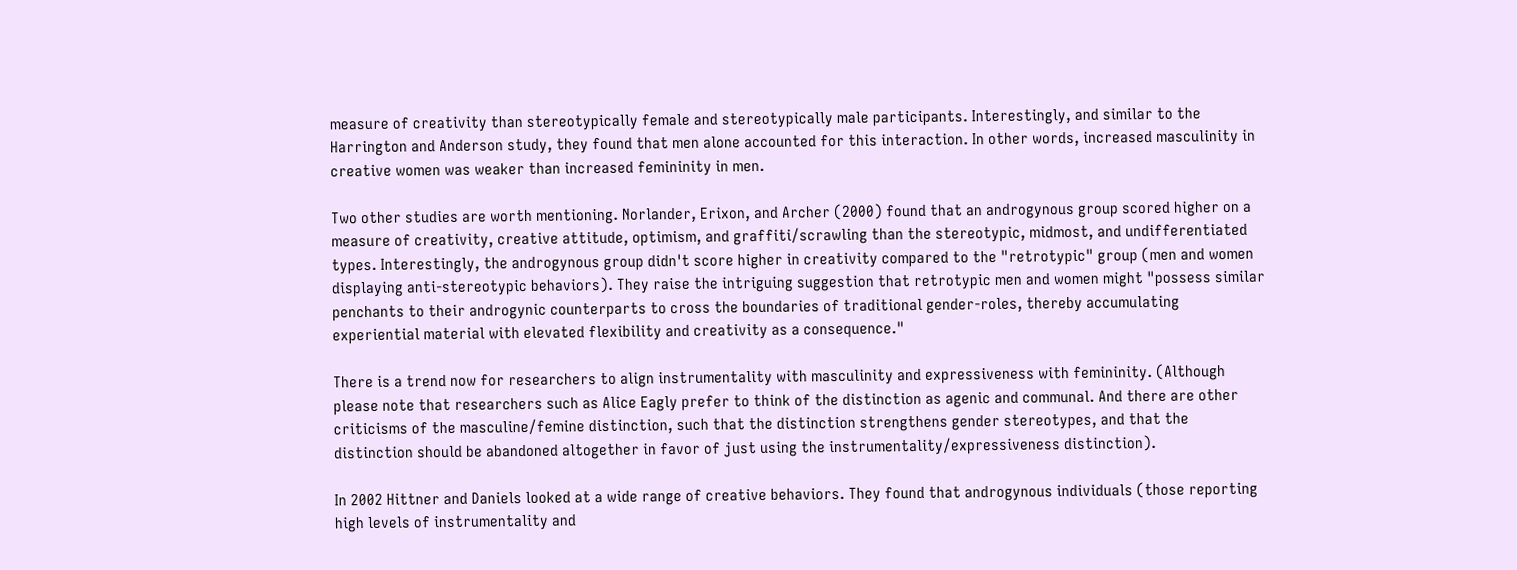measure of creativity than stereotypically female and stereotypically male participants. Interestingly, and similar to the Harrington and Anderson study, they found that men alone accounted for this interaction. In other words, increased masculinity in creative women was weaker than increased femininity in men.

Two other studies are worth mentioning. Norlander, Erixon, and Archer (2000) found that an androgynous group scored higher on a measure of creativity, creative attitude, optimism, and graffiti/scrawling than the stereotypic, midmost, and undifferentiated types. Interestingly, the androgynous group didn't score higher in creativity compared to the "retrotypic" group (men and women displaying anti-stereotypic behaviors). They raise the intriguing suggestion that retrotypic men and women might "possess similar penchants to their androgynic counterparts to cross the boundaries of traditional gender-roles, thereby accumulating experiential material with elevated flexibility and creativity as a consequence."

There is a trend now for researchers to align instrumentality with masculinity and expressiveness with femininity. (Although please note that researchers such as Alice Eagly prefer to think of the distinction as agenic and communal. And there are other criticisms of the masculine/femine distinction, such that the distinction strengthens gender stereotypes, and that the distinction should be abandoned altogether in favor of just using the instrumentality/expressiveness distinction).

In 2002 Hittner and Daniels looked at a wide range of creative behaviors. They found that androgynous individuals (those reporting high levels of instrumentality and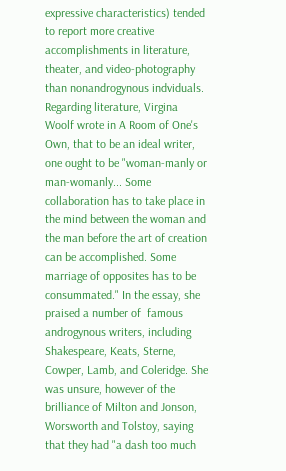expressive characteristics) tended to report more creative accomplishments in literature, theater, and video-photography than nonandrogynous indviduals. Regarding literature, Virgina Woolf wrote in A Room of One's Own, that to be an ideal writer, one ought to be "woman-manly or man-womanly... Some collaboration has to take place in the mind between the woman and the man before the art of creation can be accomplished. Some marriage of opposites has to be consummated." In the essay, she praised a number of  famous androgynous writers, including Shakespeare, Keats, Sterne, Cowper, Lamb, and Coleridge. She was unsure, however of the brilliance of Milton and Jonson, Worsworth and Tolstoy, saying that they had "a dash too much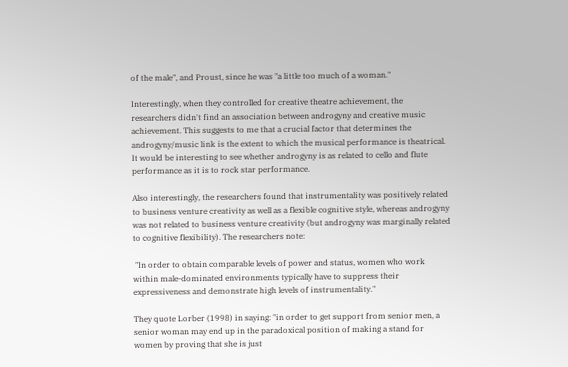of the male", and Proust, since he was "a little too much of a woman."

Interestingly, when they controlled for creative theatre achievement, the researchers didn't find an association between androgyny and creative music achievement. This suggests to me that a crucial factor that determines the androgyny/music link is the extent to which the musical performance is theatrical. It would be interesting to see whether androgyny is as related to cello and flute performance as it is to rock star performance.

Also interestingly, the researchers found that instrumentality was positively related to business venture creativity as well as a flexible cognitive style, whereas androgyny was not related to business venture creativity (but androgyny was marginally related to cognitive flexibility). The researchers note:

 "In order to obtain comparable levels of power and status, women who work within male-dominated environments typically have to suppress their expressiveness and demonstrate high levels of instrumentality."

They quote Lorber (1998) in saying: "in order to get support from senior men, a senior woman may end up in the paradoxical position of making a stand for women by proving that she is just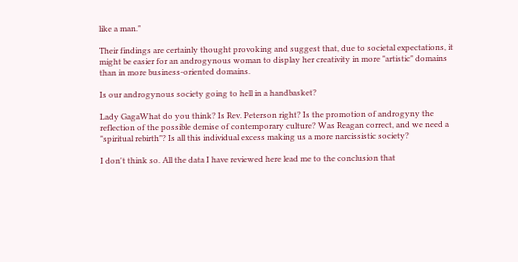like a man."

Their findings are certainly thought provoking and suggest that, due to societal expectations, it might be easier for an androgynous woman to display her creativity in more "artistic" domains than in more business-oriented domains.

Is our androgynous society going to hell in a handbasket?

Lady GagaWhat do you think? Is Rev. Peterson right? Is the promotion of androgyny the reflection of the possible demise of contemporary culture? Was Reagan correct, and we need a "spiritual rebirth"? Is all this individual excess making us a more narcissistic society?

I don't think so. All the data I have reviewed here lead me to the conclusion that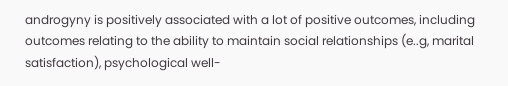androgyny is positively associated with a lot of positive outcomes, including outcomes relating to the ability to maintain social relationships (e..g, marital satisfaction), psychological well-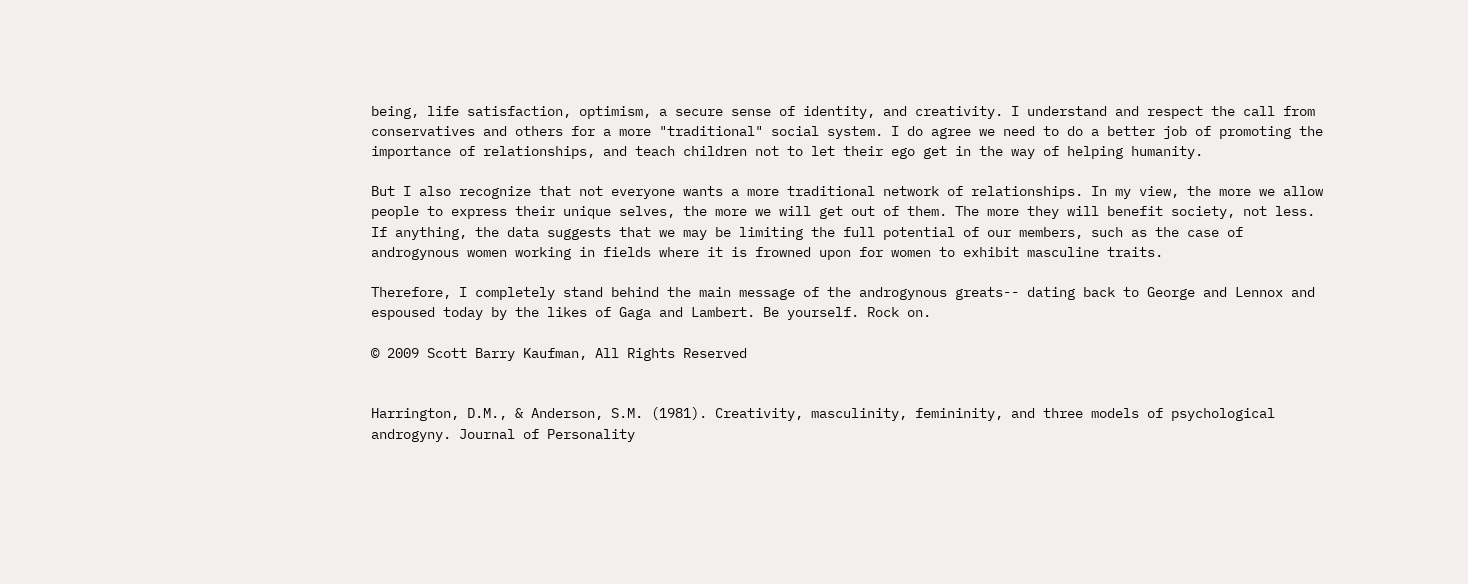being, life satisfaction, optimism, a secure sense of identity, and creativity. I understand and respect the call from conservatives and others for a more "traditional" social system. I do agree we need to do a better job of promoting the importance of relationships, and teach children not to let their ego get in the way of helping humanity.

But I also recognize that not everyone wants a more traditional network of relationships. In my view, the more we allow people to express their unique selves, the more we will get out of them. The more they will benefit society, not less. If anything, the data suggests that we may be limiting the full potential of our members, such as the case of androgynous women working in fields where it is frowned upon for women to exhibit masculine traits.

Therefore, I completely stand behind the main message of the androgynous greats-- dating back to George and Lennox and espoused today by the likes of Gaga and Lambert. Be yourself. Rock on.

© 2009 Scott Barry Kaufman, All Rights Reserved


Harrington, D.M., & Anderson, S.M. (1981). Creativity, masculinity, femininity, and three models of psychological androgyny. Journal of Personality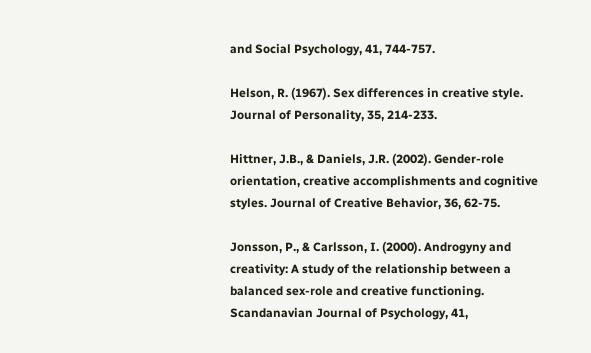and Social Psychology, 41, 744-757.

Helson, R. (1967). Sex differences in creative style. Journal of Personality, 35, 214-233.

Hittner, J.B., & Daniels, J.R. (2002). Gender-role orientation, creative accomplishments and cognitive styles. Journal of Creative Behavior, 36, 62-75.

Jonsson, P., & Carlsson, I. (2000). Androgyny and creativity: A study of the relationship between a balanced sex-role and creative functioning. Scandanavian Journal of Psychology, 41,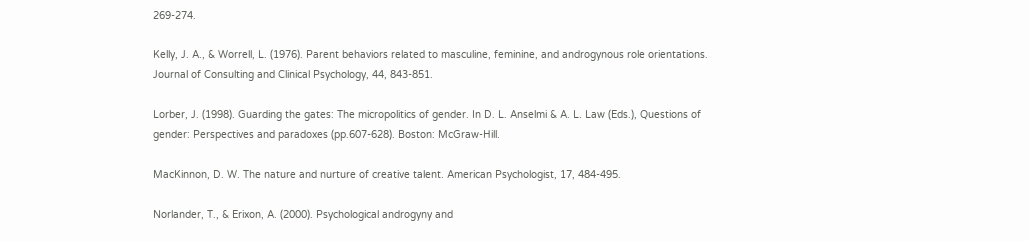269-274.

Kelly, J. A., & Worrell, L. (1976). Parent behaviors related to masculine, feminine, and androgynous role orientations. Journal of Consulting and Clinical Psychology, 44, 843-851.

Lorber, J. (1998). Guarding the gates: The micropolitics of gender. In D. L. Anselmi & A. L. Law (Eds.), Questions of gender: Perspectives and paradoxes (pp.607-628). Boston: McGraw-Hill.

MacKinnon, D. W. The nature and nurture of creative talent. American Psychologist, 17, 484-495.

Norlander, T., & Erixon, A. (2000). Psychological androgyny and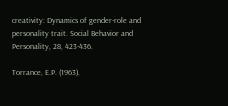creativity: Dynamics of gender-role and personality trait. Social Behavior and Personality, 28, 423-436.

Torrance, E.P. (1963).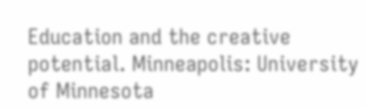Education and the creative potential. Minneapolis: University of Minnesota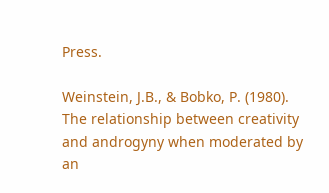Press.

Weinstein, J.B., & Bobko, P. (1980). The relationship between creativity and androgyny when moderated by an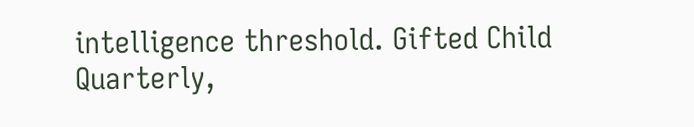intelligence threshold. Gifted Child Quarterly,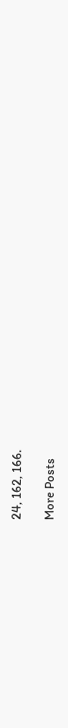24, 162, 166.

More Posts